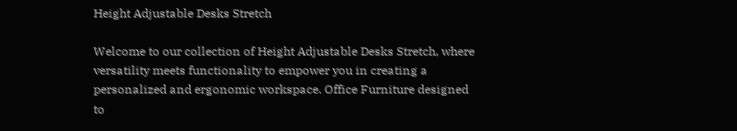Height Adjustable Desks Stretch

Welcome to our collection of Height Adjustable Desks Stretch, where versatility meets functionality to empower you in creating a personalized and ergonomic workspace. Office Furniture designed to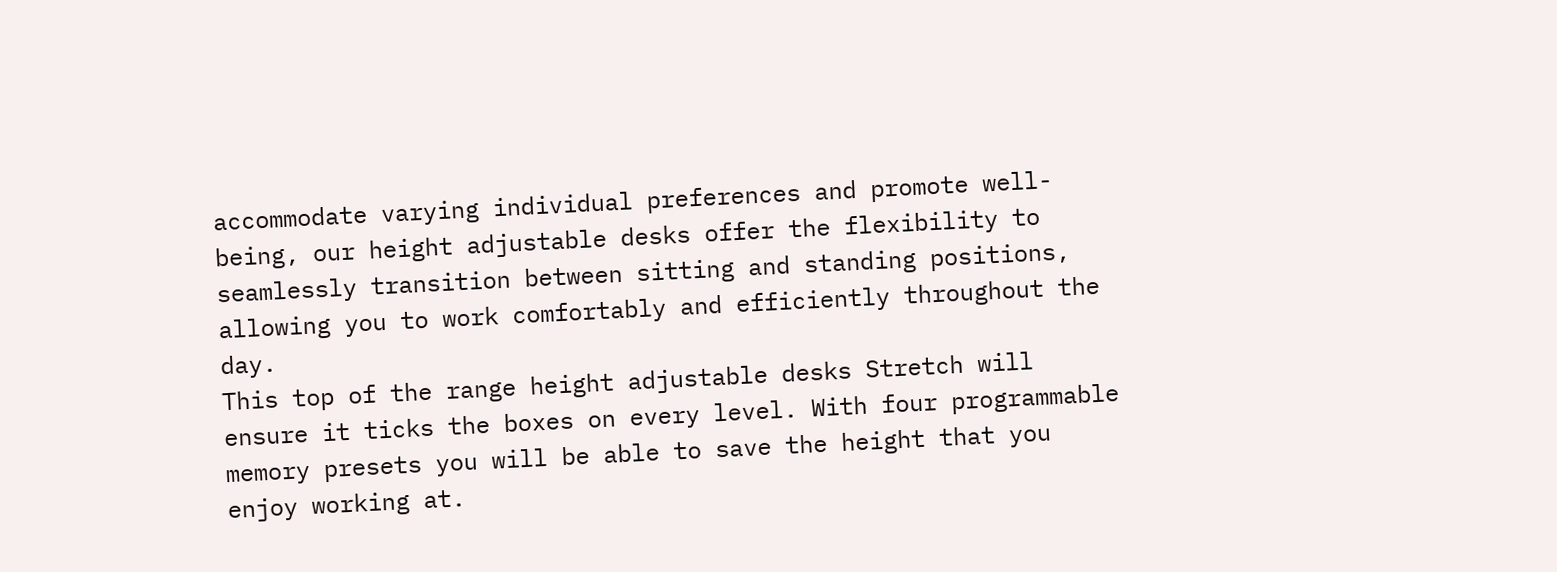accommodate varying individual preferences and promote well-being, our height adjustable desks offer the flexibility to seamlessly transition between sitting and standing positions, allowing you to work comfortably and efficiently throughout the day.
This top of the range height adjustable desks Stretch will ensure it ticks the boxes on every level. With four programmable memory presets you will be able to save the height that you enjoy working at.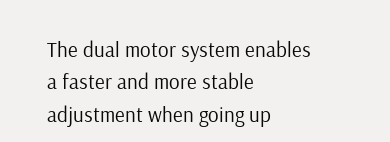The dual motor system enables a faster and more stable adjustment when going up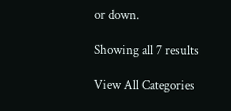or down.

Showing all 7 results

View All Categories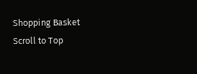Shopping Basket
Scroll to Top